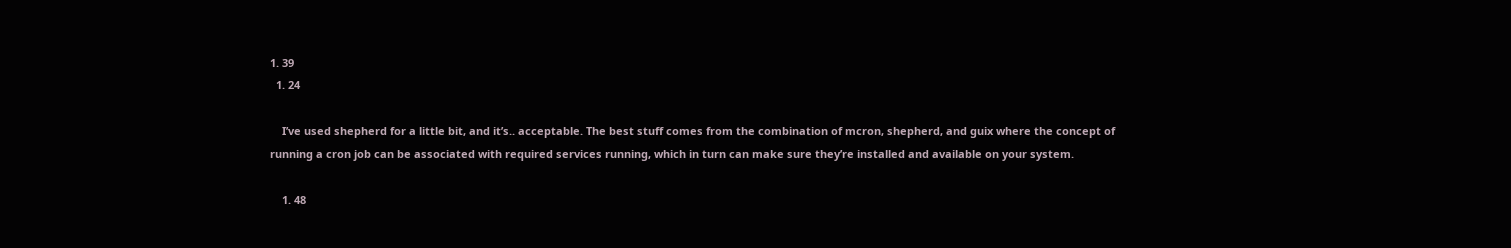1. 39
  1. 24

    I’ve used shepherd for a little bit, and it’s.. acceptable. The best stuff comes from the combination of mcron, shepherd, and guix where the concept of running a cron job can be associated with required services running, which in turn can make sure they’re installed and available on your system.

    1. 48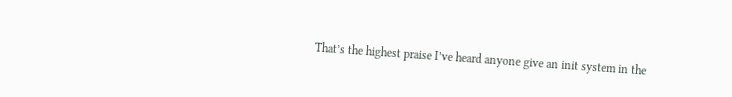That’s the highest praise I’ve heard anyone give an init system in the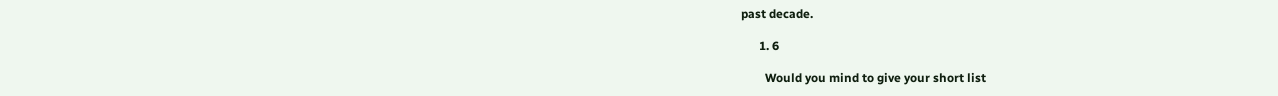past decade.

      1. 6

        Would you mind to give your short list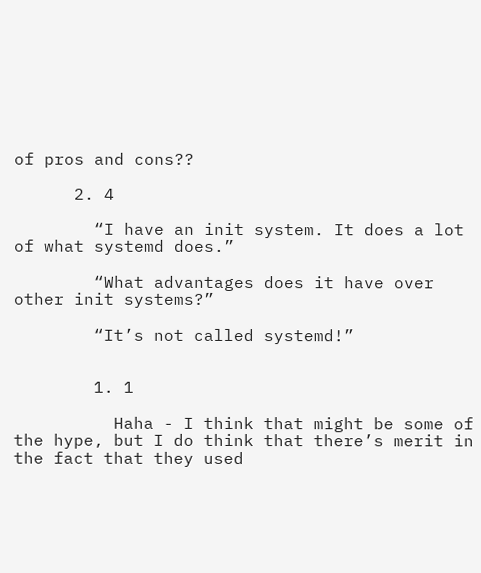of pros and cons??

      2. 4

        “I have an init system. It does a lot of what systemd does.”

        “What advantages does it have over other init systems?”

        “It’s not called systemd!”


        1. 1

          Haha - I think that might be some of the hype, but I do think that there’s merit in the fact that they used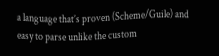a language that’s proven (Scheme/Guile) and easy to parse unlike the custom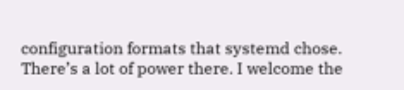configuration formats that systemd chose. There’s a lot of power there. I welcome the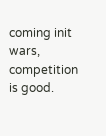coming init wars, competition is good.